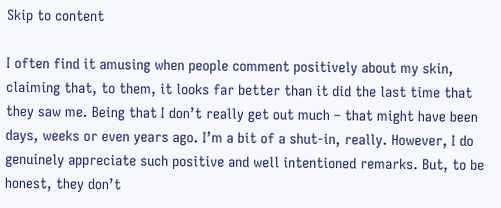Skip to content

I often find it amusing when people comment positively about my skin, claiming that, to them, it looks far better than it did the last time that they saw me. Being that I don’t really get out much – that might have been days, weeks or even years ago. I’m a bit of a shut-in, really. However, I do genuinely appreciate such positive and well intentioned remarks. But, to be honest, they don’t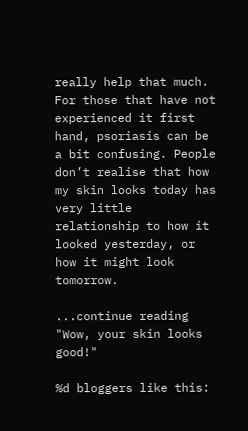really help that much. For those that have not experienced it first hand, psoriasis can be a bit confusing. People don’t realise that how my skin looks today has very little relationship to how it looked yesterday, or how it might look tomorrow.

...continue reading "Wow, your skin looks good!"

%d bloggers like this: